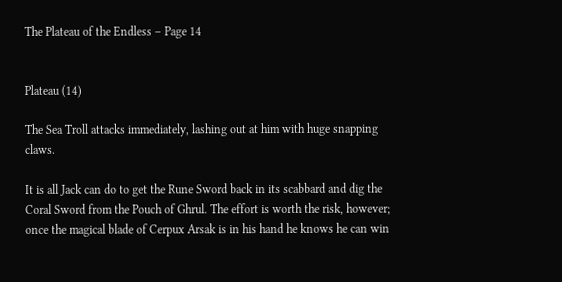The Plateau of the Endless – Page 14


Plateau (14)

The Sea Troll attacks immediately, lashing out at him with huge snapping claws.

It is all Jack can do to get the Rune Sword back in its scabbard and dig the Coral Sword from the Pouch of Ghrul. The effort is worth the risk, however; once the magical blade of Cerpux Arsak is in his hand he knows he can win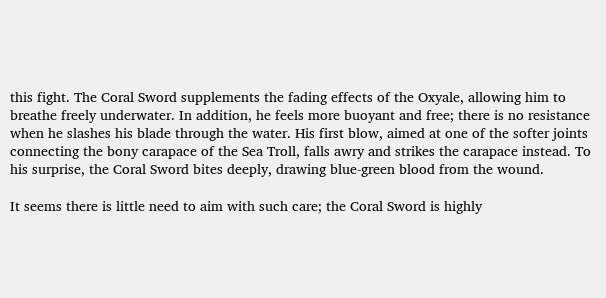this fight. The Coral Sword supplements the fading effects of the Oxyale, allowing him to breathe freely underwater. In addition, he feels more buoyant and free; there is no resistance when he slashes his blade through the water. His first blow, aimed at one of the softer joints connecting the bony carapace of the Sea Troll, falls awry and strikes the carapace instead. To his surprise, the Coral Sword bites deeply, drawing blue-green blood from the wound.

It seems there is little need to aim with such care; the Coral Sword is highly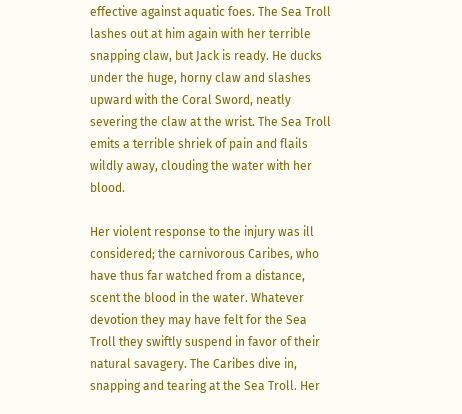effective against aquatic foes. The Sea Troll lashes out at him again with her terrible snapping claw, but Jack is ready. He ducks under the huge, horny claw and slashes upward with the Coral Sword, neatly severing the claw at the wrist. The Sea Troll emits a terrible shriek of pain and flails wildly away, clouding the water with her blood.

Her violent response to the injury was ill considered; the carnivorous Caribes, who have thus far watched from a distance, scent the blood in the water. Whatever devotion they may have felt for the Sea Troll they swiftly suspend in favor of their natural savagery. The Caribes dive in, snapping and tearing at the Sea Troll. Her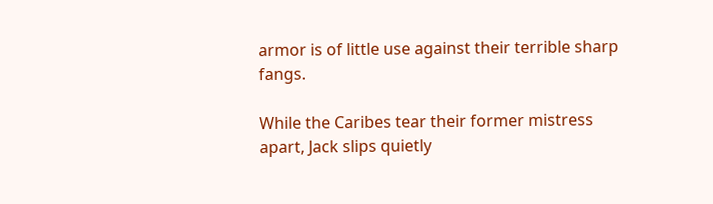armor is of little use against their terrible sharp fangs.

While the Caribes tear their former mistress apart, Jack slips quietly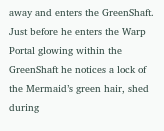away and enters the GreenShaft. Just before he enters the Warp Portal glowing within the GreenShaft he notices a lock of the Mermaid’s green hair, shed during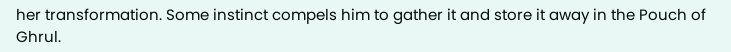her transformation. Some instinct compels him to gather it and store it away in the Pouch of Ghrul.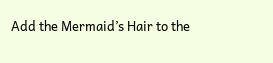Add the Mermaid’s Hair to the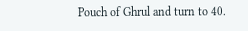Pouch of Ghrul and turn to 40.